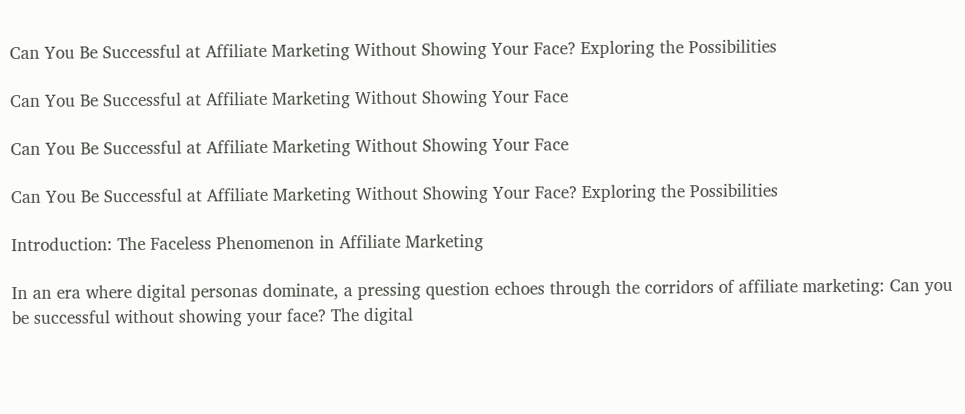Can You Be Successful at Affiliate Marketing Without Showing Your Face? Exploring the Possibilities

Can You Be Successful at Affiliate Marketing Without Showing Your Face

Can You Be Successful at Affiliate Marketing Without Showing Your Face

Can You Be Successful at Affiliate Marketing Without Showing Your Face? Exploring the Possibilities

Introduction: The Faceless Phenomenon in Affiliate Marketing

In an era where digital personas dominate, a pressing question echoes through the corridors of affiliate marketing: Can you be successful without showing your face? The digital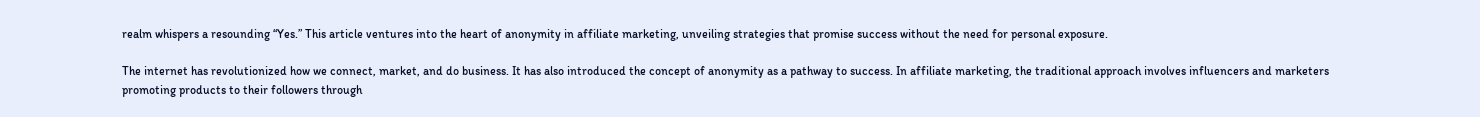realm whispers a resounding “Yes.” This article ventures into the heart of anonymity in affiliate marketing, unveiling strategies that promise success without the need for personal exposure.

The internet has revolutionized how we connect, market, and do business. It has also introduced the concept of anonymity as a pathway to success. In affiliate marketing, the traditional approach involves influencers and marketers promoting products to their followers through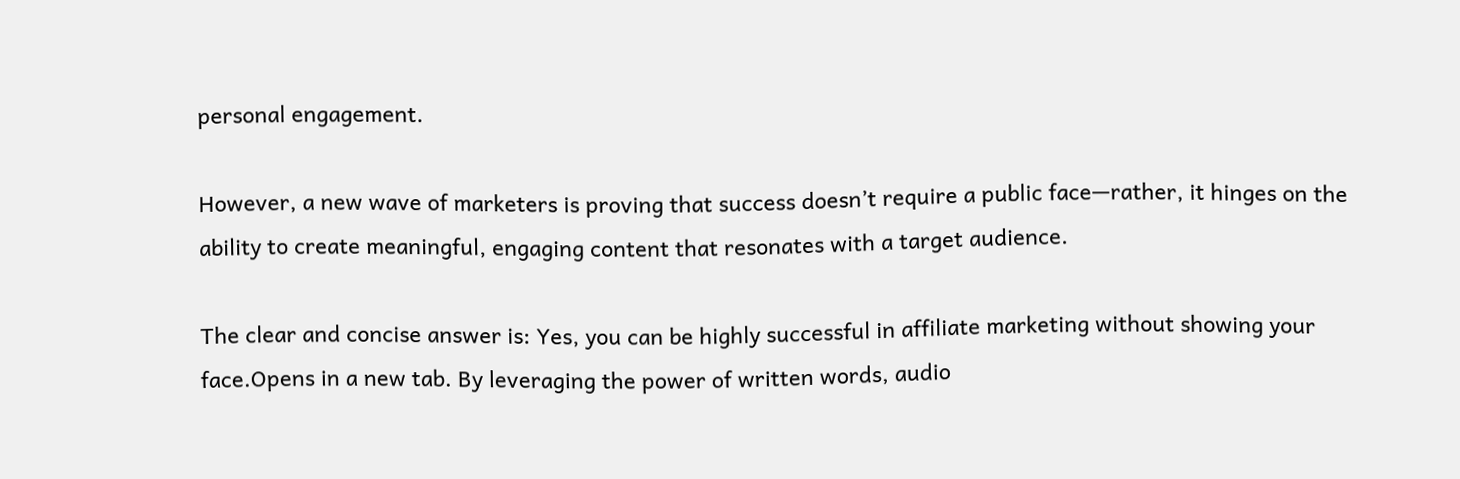personal engagement.

However, a new wave of marketers is proving that success doesn’t require a public face—rather, it hinges on the ability to create meaningful, engaging content that resonates with a target audience.

The clear and concise answer is: Yes, you can be highly successful in affiliate marketing without showing your face.Opens in a new tab. By leveraging the power of written words, audio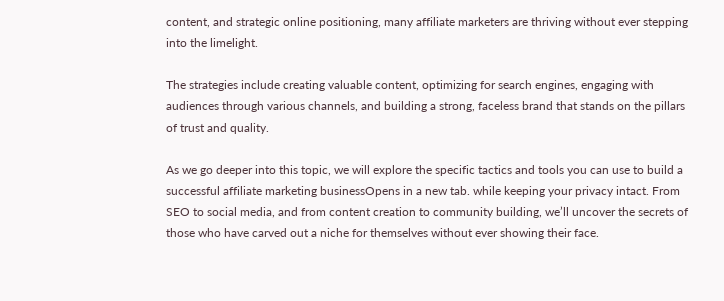content, and strategic online positioning, many affiliate marketers are thriving without ever stepping into the limelight.

The strategies include creating valuable content, optimizing for search engines, engaging with audiences through various channels, and building a strong, faceless brand that stands on the pillars of trust and quality.

As we go deeper into this topic, we will explore the specific tactics and tools you can use to build a successful affiliate marketing businessOpens in a new tab. while keeping your privacy intact. From SEO to social media, and from content creation to community building, we’ll uncover the secrets of those who have carved out a niche for themselves without ever showing their face.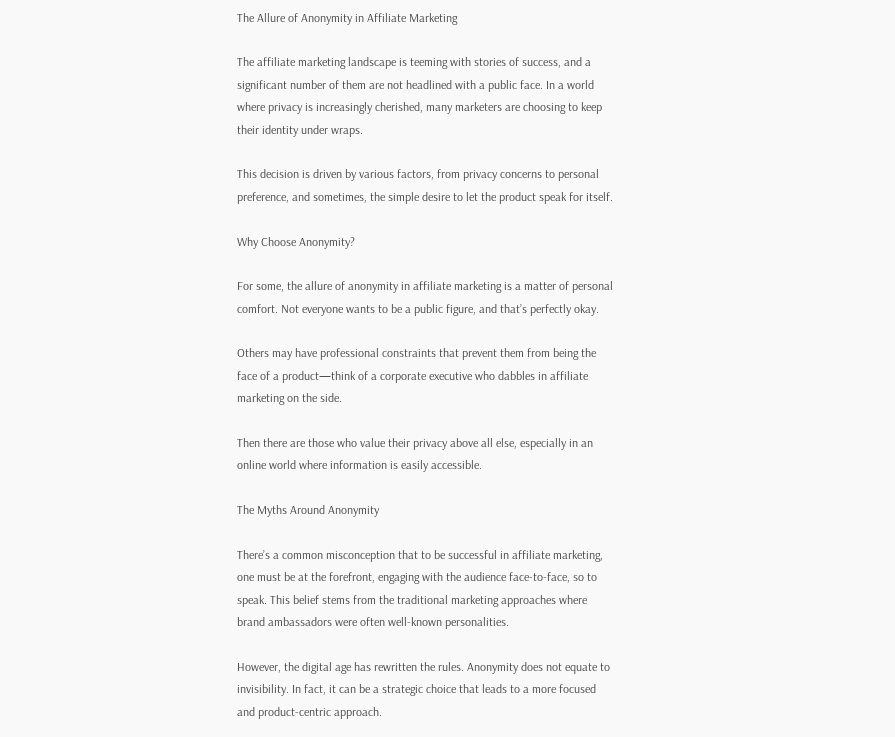The Allure of Anonymity in Affiliate Marketing

The affiliate marketing landscape is teeming with stories of success, and a significant number of them are not headlined with a public face. In a world where privacy is increasingly cherished, many marketers are choosing to keep their identity under wraps.

This decision is driven by various factors, from privacy concerns to personal preference, and sometimes, the simple desire to let the product speak for itself.

Why Choose Anonymity?

For some, the allure of anonymity in affiliate marketing is a matter of personal comfort. Not everyone wants to be a public figure, and that’s perfectly okay.

Others may have professional constraints that prevent them from being the face of a product—think of a corporate executive who dabbles in affiliate marketing on the side.

Then there are those who value their privacy above all else, especially in an online world where information is easily accessible.

The Myths Around Anonymity

There’s a common misconception that to be successful in affiliate marketing, one must be at the forefront, engaging with the audience face-to-face, so to speak. This belief stems from the traditional marketing approaches where brand ambassadors were often well-known personalities.

However, the digital age has rewritten the rules. Anonymity does not equate to invisibility. In fact, it can be a strategic choice that leads to a more focused and product-centric approach.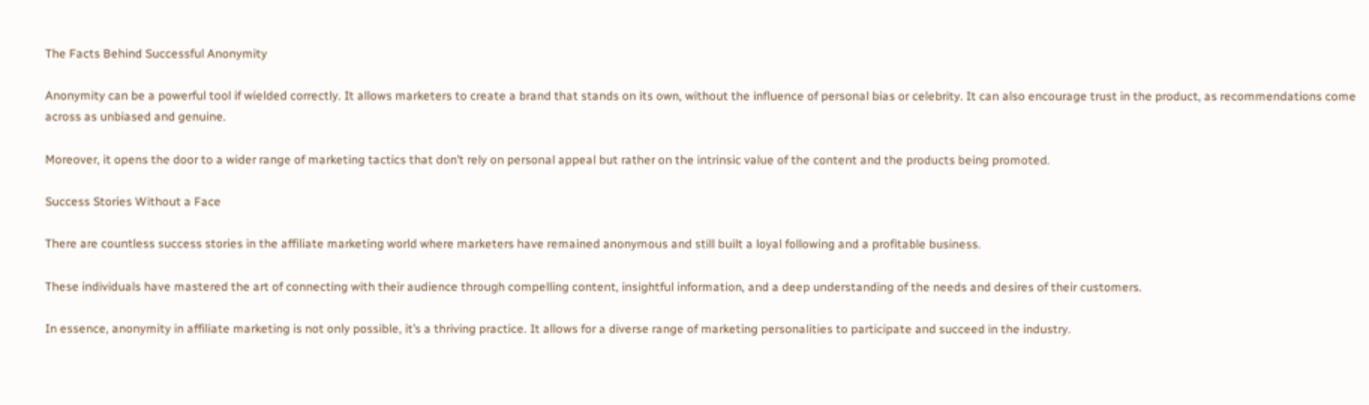The Facts Behind Successful Anonymity

Anonymity can be a powerful tool if wielded correctly. It allows marketers to create a brand that stands on its own, without the influence of personal bias or celebrity. It can also encourage trust in the product, as recommendations come across as unbiased and genuine.

Moreover, it opens the door to a wider range of marketing tactics that don’t rely on personal appeal but rather on the intrinsic value of the content and the products being promoted.

Success Stories Without a Face

There are countless success stories in the affiliate marketing world where marketers have remained anonymous and still built a loyal following and a profitable business.

These individuals have mastered the art of connecting with their audience through compelling content, insightful information, and a deep understanding of the needs and desires of their customers.

In essence, anonymity in affiliate marketing is not only possible, it’s a thriving practice. It allows for a diverse range of marketing personalities to participate and succeed in the industry.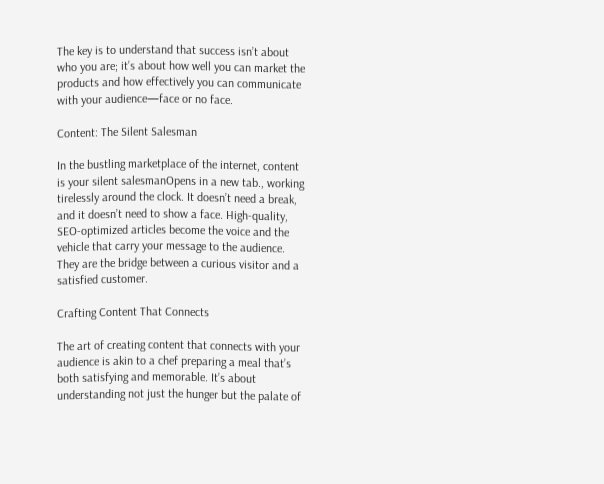The key is to understand that success isn’t about who you are; it’s about how well you can market the products and how effectively you can communicate with your audience—face or no face.

Content: The Silent Salesman

In the bustling marketplace of the internet, content is your silent salesmanOpens in a new tab., working tirelessly around the clock. It doesn’t need a break, and it doesn’t need to show a face. High-quality, SEO-optimized articles become the voice and the vehicle that carry your message to the audience. They are the bridge between a curious visitor and a satisfied customer.

Crafting Content That Connects

The art of creating content that connects with your audience is akin to a chef preparing a meal that’s both satisfying and memorable. It’s about understanding not just the hunger but the palate of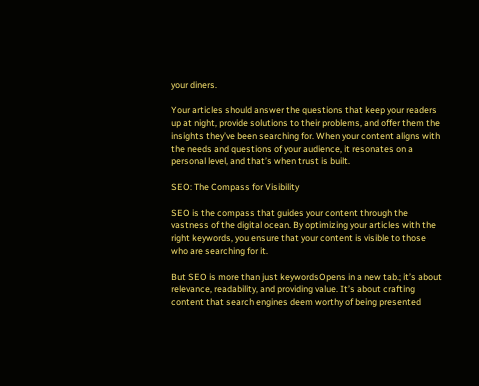your diners.

Your articles should answer the questions that keep your readers up at night, provide solutions to their problems, and offer them the insights they’ve been searching for. When your content aligns with the needs and questions of your audience, it resonates on a personal level, and that’s when trust is built.

SEO: The Compass for Visibility

SEO is the compass that guides your content through the vastness of the digital ocean. By optimizing your articles with the right keywords, you ensure that your content is visible to those who are searching for it.

But SEO is more than just keywordsOpens in a new tab.; it’s about relevance, readability, and providing value. It’s about crafting content that search engines deem worthy of being presented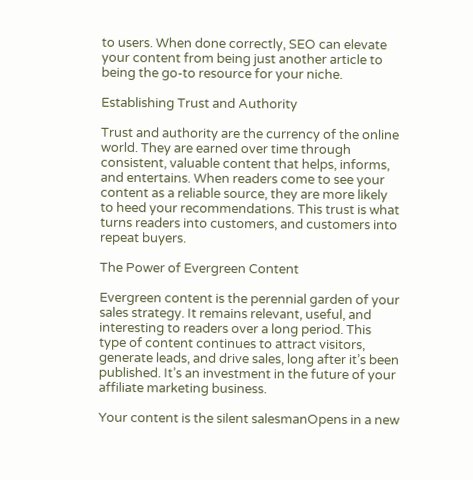to users. When done correctly, SEO can elevate your content from being just another article to being the go-to resource for your niche.

Establishing Trust and Authority

Trust and authority are the currency of the online world. They are earned over time through consistent, valuable content that helps, informs, and entertains. When readers come to see your content as a reliable source, they are more likely to heed your recommendations. This trust is what turns readers into customers, and customers into repeat buyers.

The Power of Evergreen Content

Evergreen content is the perennial garden of your sales strategy. It remains relevant, useful, and interesting to readers over a long period. This type of content continues to attract visitors, generate leads, and drive sales, long after it’s been published. It’s an investment in the future of your affiliate marketing business.

Your content is the silent salesmanOpens in a new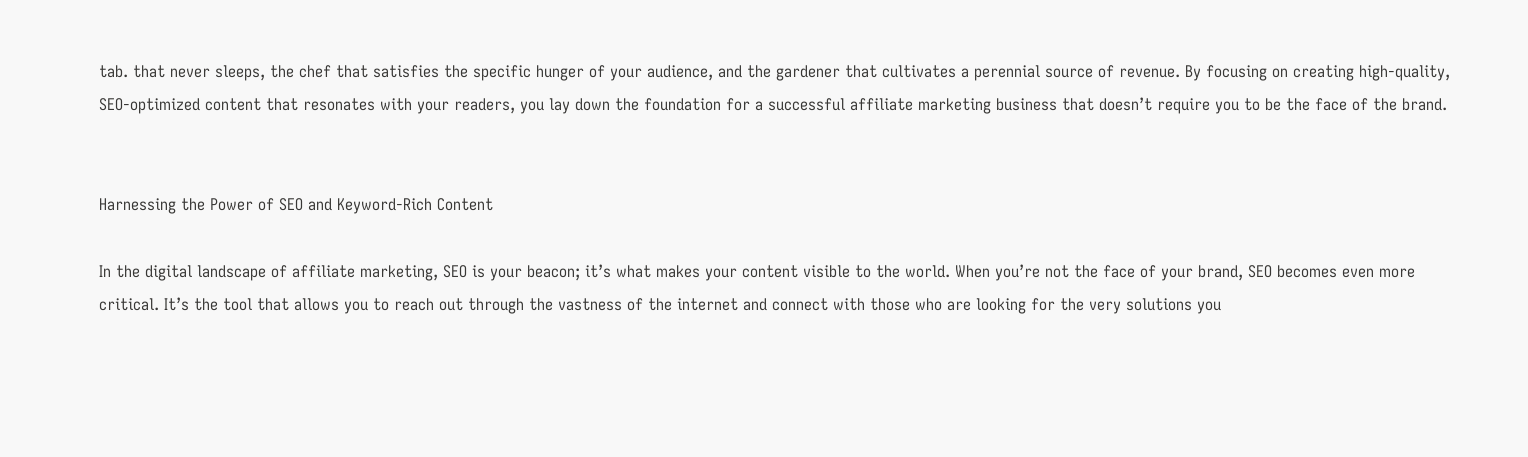tab. that never sleeps, the chef that satisfies the specific hunger of your audience, and the gardener that cultivates a perennial source of revenue. By focusing on creating high-quality, SEO-optimized content that resonates with your readers, you lay down the foundation for a successful affiliate marketing business that doesn’t require you to be the face of the brand.


Harnessing the Power of SEO and Keyword-Rich Content

In the digital landscape of affiliate marketing, SEO is your beacon; it’s what makes your content visible to the world. When you’re not the face of your brand, SEO becomes even more critical. It’s the tool that allows you to reach out through the vastness of the internet and connect with those who are looking for the very solutions you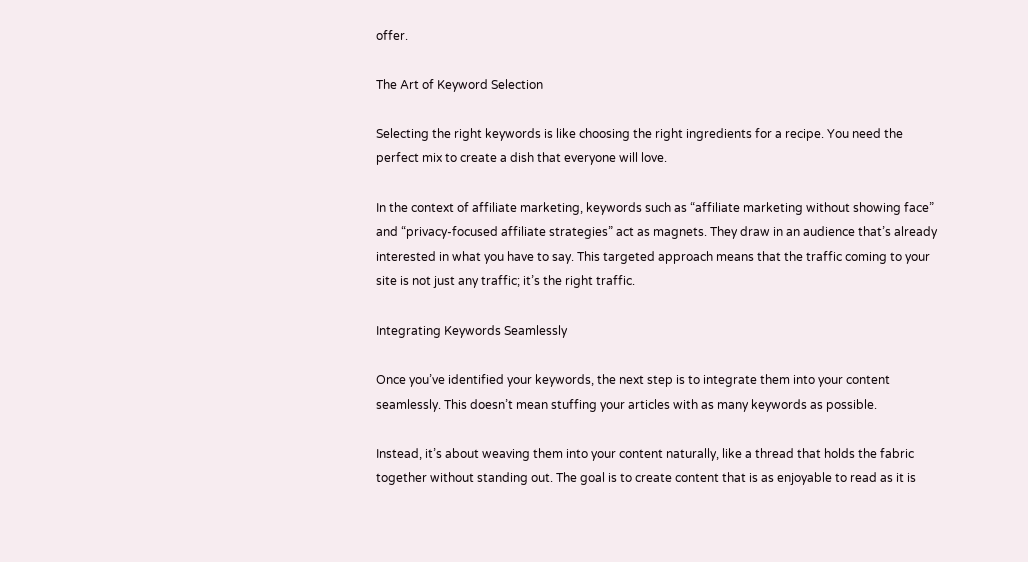offer.

The Art of Keyword Selection

Selecting the right keywords is like choosing the right ingredients for a recipe. You need the perfect mix to create a dish that everyone will love.

In the context of affiliate marketing, keywords such as “affiliate marketing without showing face” and “privacy-focused affiliate strategies” act as magnets. They draw in an audience that’s already interested in what you have to say. This targeted approach means that the traffic coming to your site is not just any traffic; it’s the right traffic.

Integrating Keywords Seamlessly

Once you’ve identified your keywords, the next step is to integrate them into your content seamlessly. This doesn’t mean stuffing your articles with as many keywords as possible.

Instead, it’s about weaving them into your content naturally, like a thread that holds the fabric together without standing out. The goal is to create content that is as enjoyable to read as it is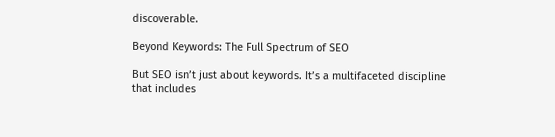discoverable.

Beyond Keywords: The Full Spectrum of SEO

But SEO isn’t just about keywords. It’s a multifaceted discipline that includes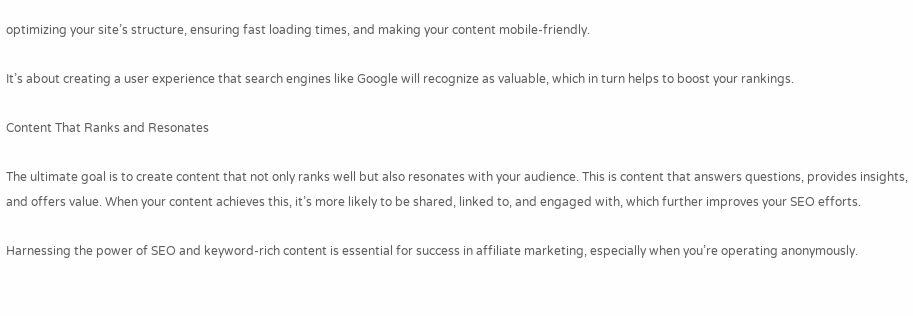optimizing your site’s structure, ensuring fast loading times, and making your content mobile-friendly.

It’s about creating a user experience that search engines like Google will recognize as valuable, which in turn helps to boost your rankings.

Content That Ranks and Resonates

The ultimate goal is to create content that not only ranks well but also resonates with your audience. This is content that answers questions, provides insights, and offers value. When your content achieves this, it’s more likely to be shared, linked to, and engaged with, which further improves your SEO efforts.

Harnessing the power of SEO and keyword-rich content is essential for success in affiliate marketing, especially when you’re operating anonymously.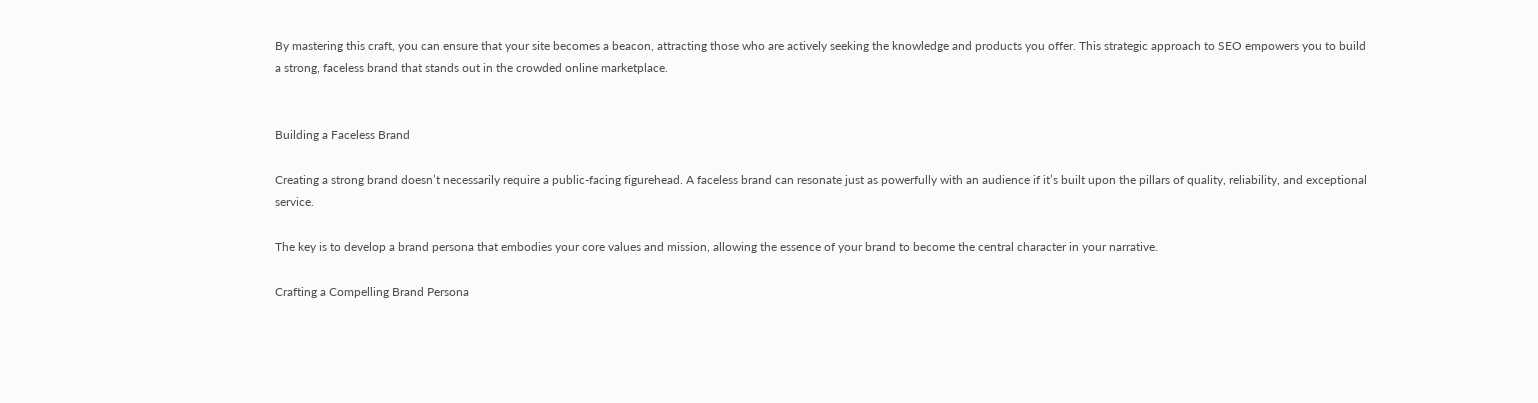By mastering this craft, you can ensure that your site becomes a beacon, attracting those who are actively seeking the knowledge and products you offer. This strategic approach to SEO empowers you to build a strong, faceless brand that stands out in the crowded online marketplace.


Building a Faceless Brand

Creating a strong brand doesn’t necessarily require a public-facing figurehead. A faceless brand can resonate just as powerfully with an audience if it’s built upon the pillars of quality, reliability, and exceptional service.

The key is to develop a brand persona that embodies your core values and mission, allowing the essence of your brand to become the central character in your narrative.

Crafting a Compelling Brand Persona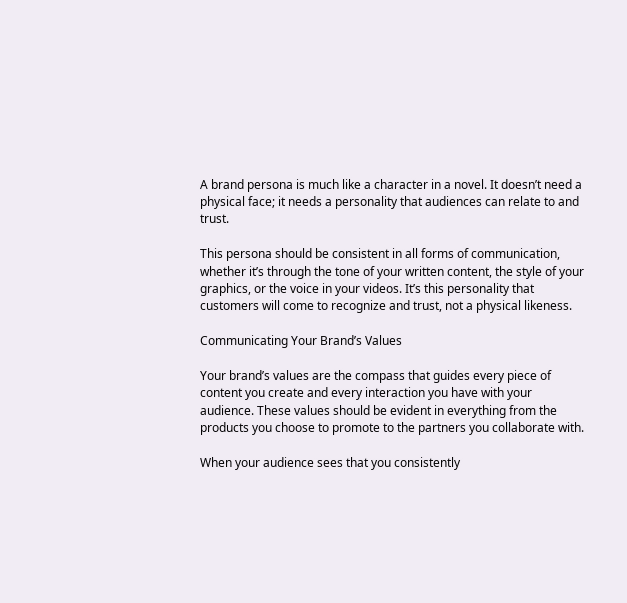A brand persona is much like a character in a novel. It doesn’t need a physical face; it needs a personality that audiences can relate to and trust.

This persona should be consistent in all forms of communication, whether it’s through the tone of your written content, the style of your graphics, or the voice in your videos. It’s this personality that customers will come to recognize and trust, not a physical likeness.

Communicating Your Brand’s Values

Your brand’s values are the compass that guides every piece of content you create and every interaction you have with your audience. These values should be evident in everything from the products you choose to promote to the partners you collaborate with.

When your audience sees that you consistently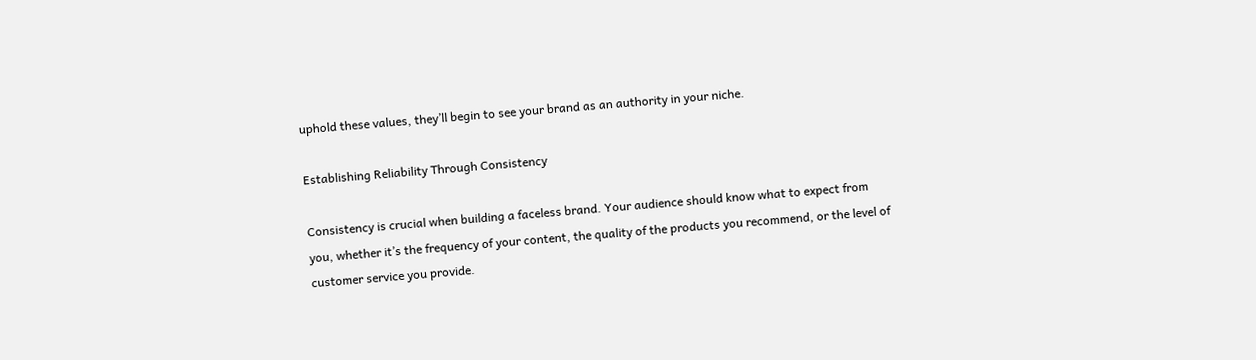uphold these values, they’ll begin to see your brand as an authority in your niche.

Establishing Reliability Through Consistency

Consistency is crucial when building a faceless brand. Your audience should know what to expect from you, whether it’s the frequency of your content, the quality of the products you recommend, or the level of customer service you provide.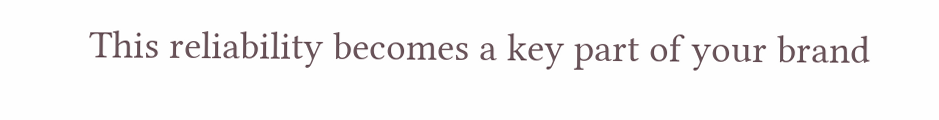This reliability becomes a key part of your brand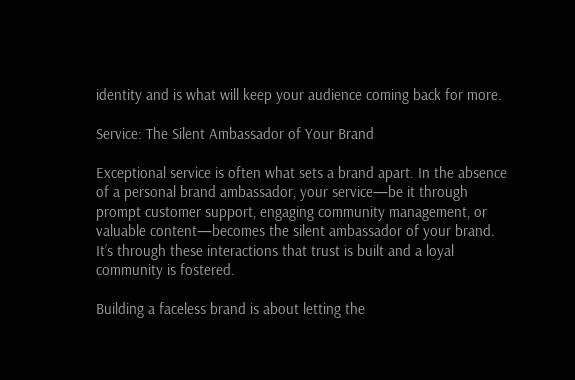identity and is what will keep your audience coming back for more.

Service: The Silent Ambassador of Your Brand

Exceptional service is often what sets a brand apart. In the absence of a personal brand ambassador, your service—be it through prompt customer support, engaging community management, or valuable content—becomes the silent ambassador of your brand.  It’s through these interactions that trust is built and a loyal community is fostered.

Building a faceless brand is about letting the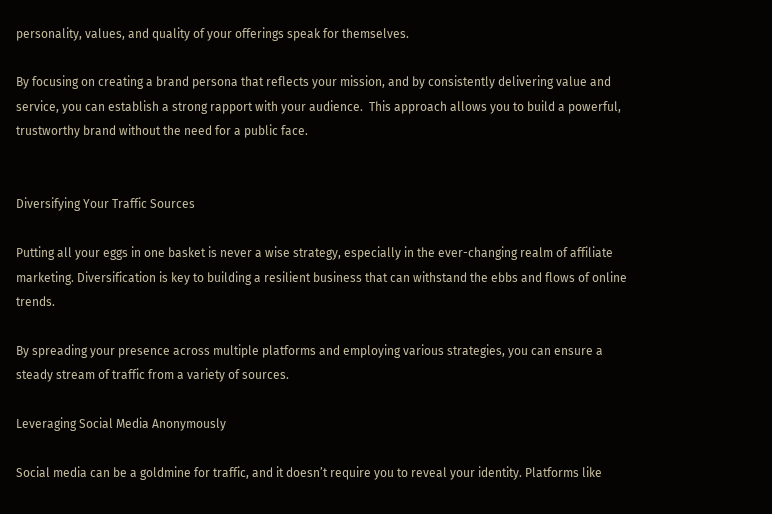personality, values, and quality of your offerings speak for themselves.

By focusing on creating a brand persona that reflects your mission, and by consistently delivering value and service, you can establish a strong rapport with your audience.  This approach allows you to build a powerful, trustworthy brand without the need for a public face.


Diversifying Your Traffic Sources

Putting all your eggs in one basket is never a wise strategy, especially in the ever-changing realm of affiliate marketing. Diversification is key to building a resilient business that can withstand the ebbs and flows of online trends.

By spreading your presence across multiple platforms and employing various strategies, you can ensure a steady stream of traffic from a variety of sources.

Leveraging Social Media Anonymously

Social media can be a goldmine for traffic, and it doesn’t require you to reveal your identity. Platforms like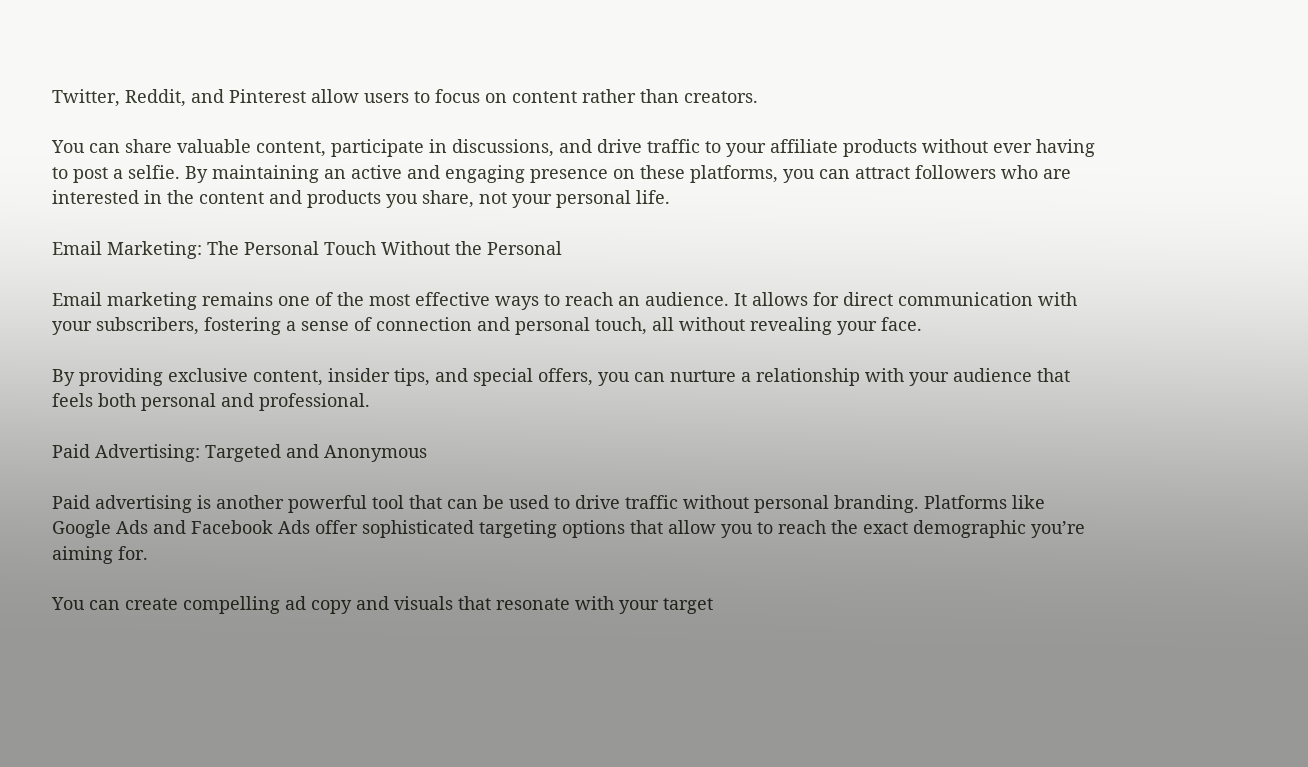Twitter, Reddit, and Pinterest allow users to focus on content rather than creators.

You can share valuable content, participate in discussions, and drive traffic to your affiliate products without ever having to post a selfie. By maintaining an active and engaging presence on these platforms, you can attract followers who are interested in the content and products you share, not your personal life.

Email Marketing: The Personal Touch Without the Personal

Email marketing remains one of the most effective ways to reach an audience. It allows for direct communication with your subscribers, fostering a sense of connection and personal touch, all without revealing your face.

By providing exclusive content, insider tips, and special offers, you can nurture a relationship with your audience that feels both personal and professional.

Paid Advertising: Targeted and Anonymous

Paid advertising is another powerful tool that can be used to drive traffic without personal branding. Platforms like Google Ads and Facebook Ads offer sophisticated targeting options that allow you to reach the exact demographic you’re aiming for.

You can create compelling ad copy and visuals that resonate with your target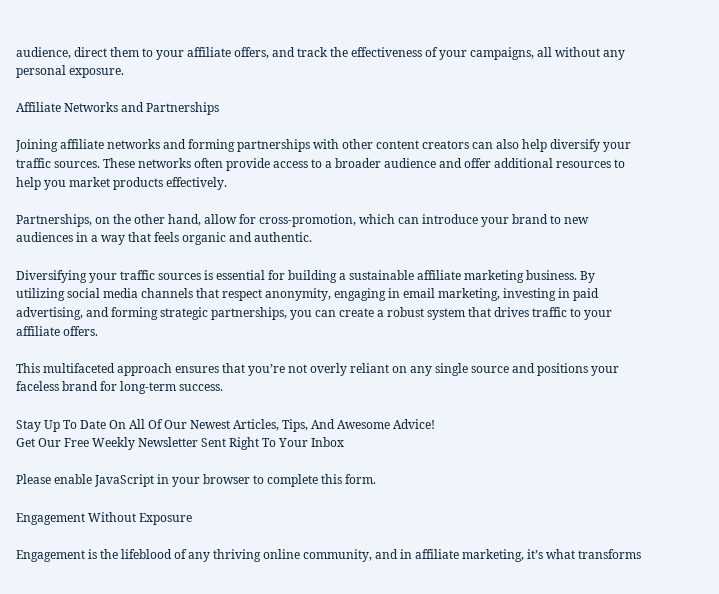audience, direct them to your affiliate offers, and track the effectiveness of your campaigns, all without any personal exposure.

Affiliate Networks and Partnerships

Joining affiliate networks and forming partnerships with other content creators can also help diversify your traffic sources. These networks often provide access to a broader audience and offer additional resources to help you market products effectively.

Partnerships, on the other hand, allow for cross-promotion, which can introduce your brand to new audiences in a way that feels organic and authentic.

Diversifying your traffic sources is essential for building a sustainable affiliate marketing business. By utilizing social media channels that respect anonymity, engaging in email marketing, investing in paid advertising, and forming strategic partnerships, you can create a robust system that drives traffic to your affiliate offers.

This multifaceted approach ensures that you’re not overly reliant on any single source and positions your faceless brand for long-term success.

Stay Up To Date On All Of Our Newest Articles, Tips, And Awesome Advice!
Get Our Free Weekly Newsletter Sent Right To Your Inbox

Please enable JavaScript in your browser to complete this form.

Engagement Without Exposure

Engagement is the lifeblood of any thriving online community, and in affiliate marketing, it’s what transforms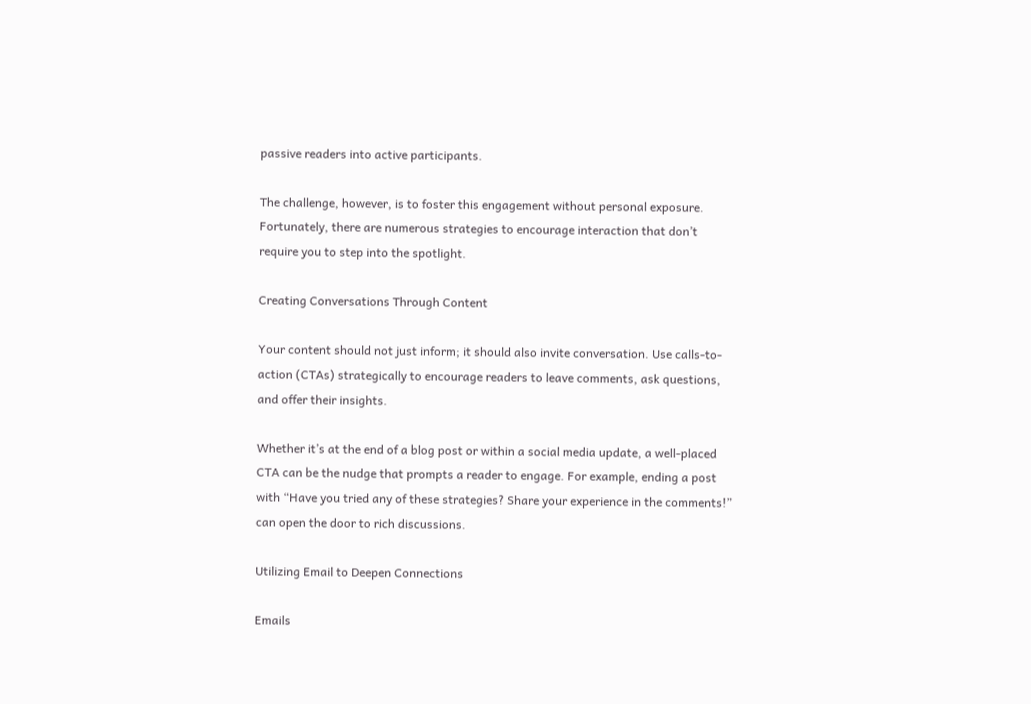passive readers into active participants.

The challenge, however, is to foster this engagement without personal exposure. Fortunately, there are numerous strategies to encourage interaction that don’t require you to step into the spotlight.

Creating Conversations Through Content

Your content should not just inform; it should also invite conversation. Use calls-to-action (CTAs) strategically to encourage readers to leave comments, ask questions, and offer their insights.

Whether it’s at the end of a blog post or within a social media update, a well-placed CTA can be the nudge that prompts a reader to engage. For example, ending a post with “Have you tried any of these strategies? Share your experience in the comments!” can open the door to rich discussions.

Utilizing Email to Deepen Connections

Emails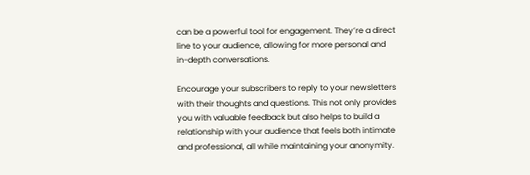can be a powerful tool for engagement. They’re a direct line to your audience, allowing for more personal and in-depth conversations.

Encourage your subscribers to reply to your newsletters with their thoughts and questions. This not only provides you with valuable feedback but also helps to build a relationship with your audience that feels both intimate and professional, all while maintaining your anonymity.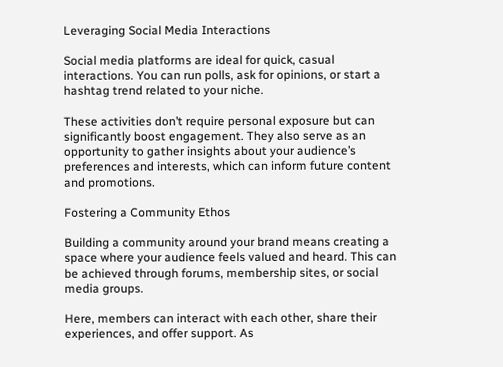Leveraging Social Media Interactions

Social media platforms are ideal for quick, casual interactions. You can run polls, ask for opinions, or start a hashtag trend related to your niche.

These activities don’t require personal exposure but can significantly boost engagement. They also serve as an opportunity to gather insights about your audience’s preferences and interests, which can inform future content and promotions.

Fostering a Community Ethos

Building a community around your brand means creating a space where your audience feels valued and heard. This can be achieved through forums, membership sites, or social media groups.

Here, members can interact with each other, share their experiences, and offer support. As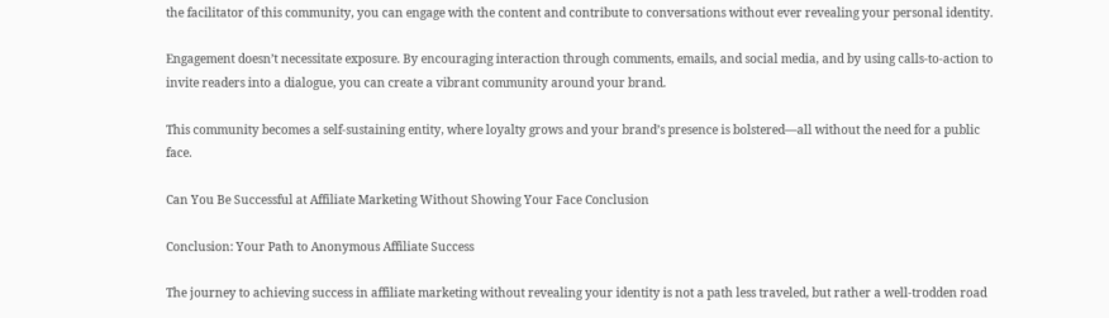the facilitator of this community, you can engage with the content and contribute to conversations without ever revealing your personal identity.

Engagement doesn’t necessitate exposure. By encouraging interaction through comments, emails, and social media, and by using calls-to-action to invite readers into a dialogue, you can create a vibrant community around your brand.

This community becomes a self-sustaining entity, where loyalty grows and your brand’s presence is bolstered—all without the need for a public face.

Can You Be Successful at Affiliate Marketing Without Showing Your Face Conclusion

Conclusion: Your Path to Anonymous Affiliate Success

The journey to achieving success in affiliate marketing without revealing your identity is not a path less traveled, but rather a well-trodden road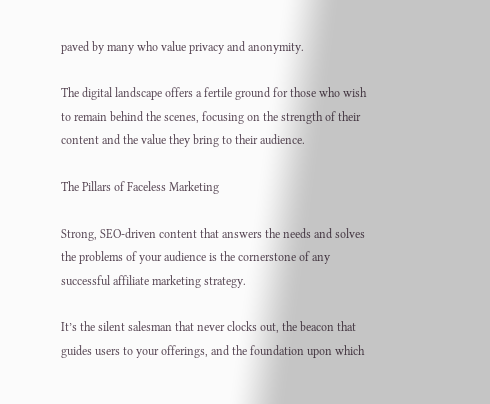paved by many who value privacy and anonymity.

The digital landscape offers a fertile ground for those who wish to remain behind the scenes, focusing on the strength of their content and the value they bring to their audience.

The Pillars of Faceless Marketing

Strong, SEO-driven content that answers the needs and solves the problems of your audience is the cornerstone of any successful affiliate marketing strategy.

It’s the silent salesman that never clocks out, the beacon that guides users to your offerings, and the foundation upon which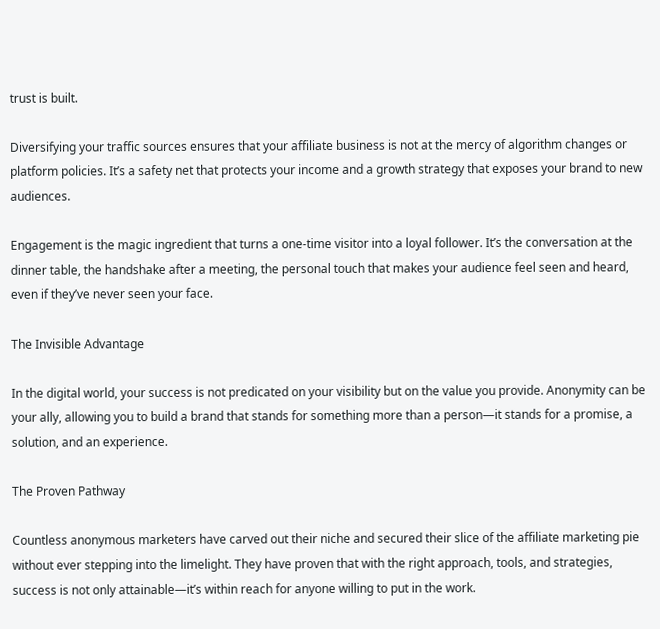trust is built.

Diversifying your traffic sources ensures that your affiliate business is not at the mercy of algorithm changes or platform policies. It’s a safety net that protects your income and a growth strategy that exposes your brand to new audiences.

Engagement is the magic ingredient that turns a one-time visitor into a loyal follower. It’s the conversation at the dinner table, the handshake after a meeting, the personal touch that makes your audience feel seen and heard, even if they’ve never seen your face.

The Invisible Advantage

In the digital world, your success is not predicated on your visibility but on the value you provide. Anonymity can be your ally, allowing you to build a brand that stands for something more than a person—it stands for a promise, a solution, and an experience.

The Proven Pathway

Countless anonymous marketers have carved out their niche and secured their slice of the affiliate marketing pie without ever stepping into the limelight. They have proven that with the right approach, tools, and strategies, success is not only attainable—it’s within reach for anyone willing to put in the work.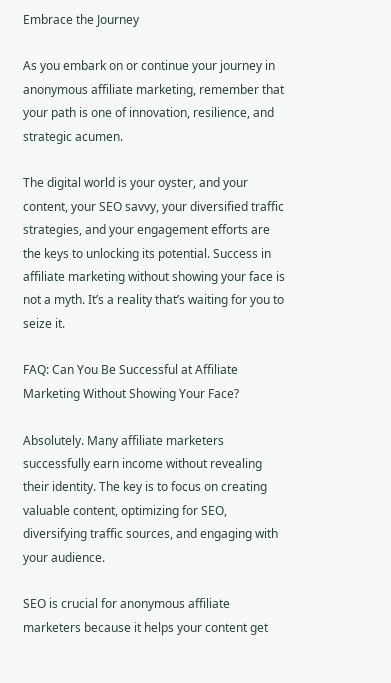Embrace the Journey

As you embark on or continue your journey in anonymous affiliate marketing, remember that your path is one of innovation, resilience, and strategic acumen.

The digital world is your oyster, and your content, your SEO savvy, your diversified traffic strategies, and your engagement efforts are the keys to unlocking its potential. Success in affiliate marketing without showing your face is not a myth. It’s a reality that’s waiting for you to seize it.

FAQ: Can You Be Successful at Affiliate Marketing Without Showing Your Face?

Absolutely. Many affiliate marketers successfully earn income without revealing their identity. The key is to focus on creating valuable content, optimizing for SEO, diversifying traffic sources, and engaging with your audience.

SEO is crucial for anonymous affiliate marketers because it helps your content get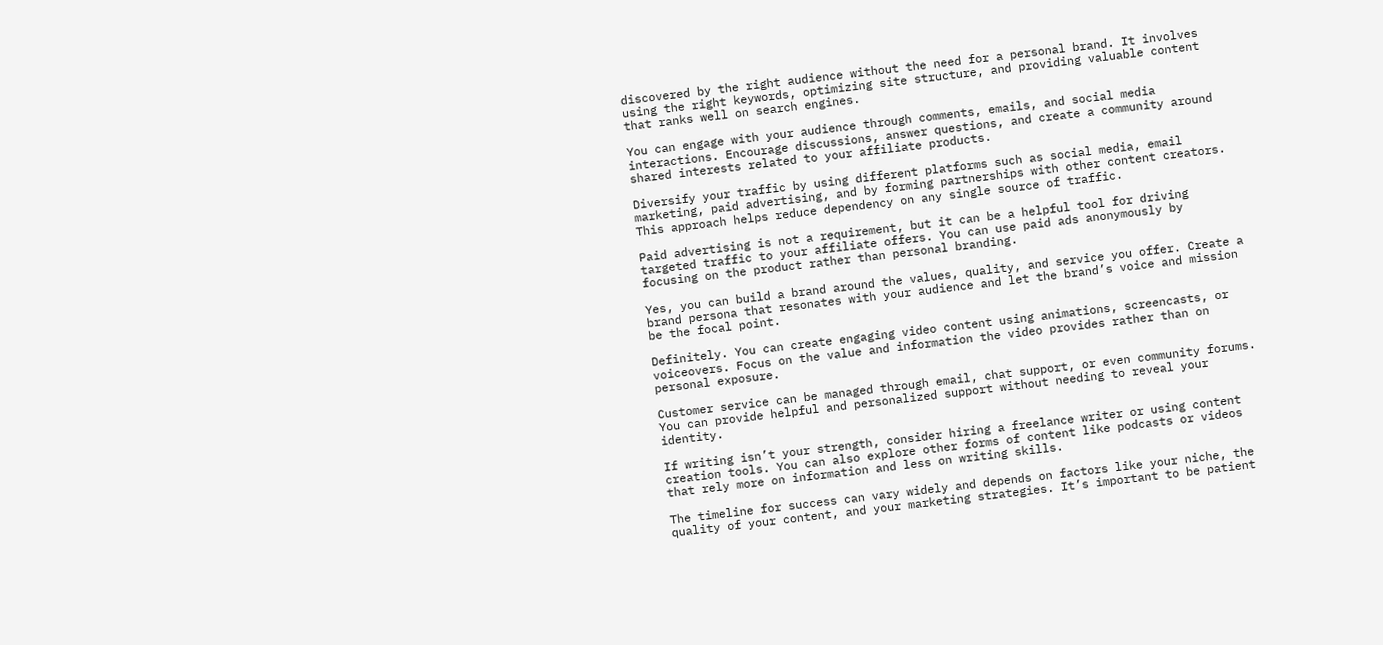discovered by the right audience without the need for a personal brand. It involves using the right keywords, optimizing site structure, and providing valuable content that ranks well on search engines.

You can engage with your audience through comments, emails, and social media interactions. Encourage discussions, answer questions, and create a community around shared interests related to your affiliate products.

Diversify your traffic by using different platforms such as social media, email marketing, paid advertising, and by forming partnerships with other content creators. This approach helps reduce dependency on any single source of traffic.

Paid advertising is not a requirement, but it can be a helpful tool for driving targeted traffic to your affiliate offers. You can use paid ads anonymously by focusing on the product rather than personal branding.

Yes, you can build a brand around the values, quality, and service you offer. Create a brand persona that resonates with your audience and let the brand’s voice and mission be the focal point.

Definitely. You can create engaging video content using animations, screencasts, or voiceovers. Focus on the value and information the video provides rather than on personal exposure.

Customer service can be managed through email, chat support, or even community forums. You can provide helpful and personalized support without needing to reveal your identity.

If writing isn’t your strength, consider hiring a freelance writer or using content creation tools. You can also explore other forms of content like podcasts or videos that rely more on information and less on writing skills.

The timeline for success can vary widely and depends on factors like your niche, the quality of your content, and your marketing strategies. It’s important to be patient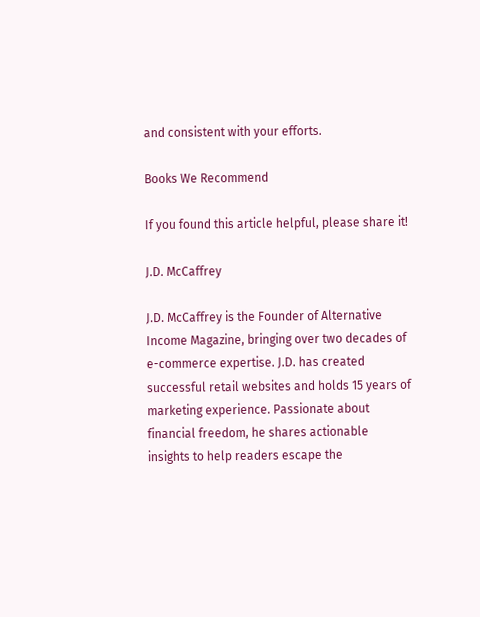and consistent with your efforts.

Books We Recommend

If you found this article helpful, please share it!

J.D. McCaffrey

J.D. McCaffrey is the Founder of Alternative Income Magazine, bringing over two decades of e-commerce expertise. J.D. has created successful retail websites and holds 15 years of marketing experience. Passionate about financial freedom, he shares actionable insights to help readers escape the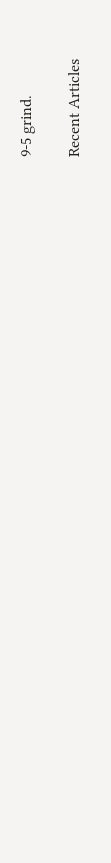9-5 grind.

Recent Articles